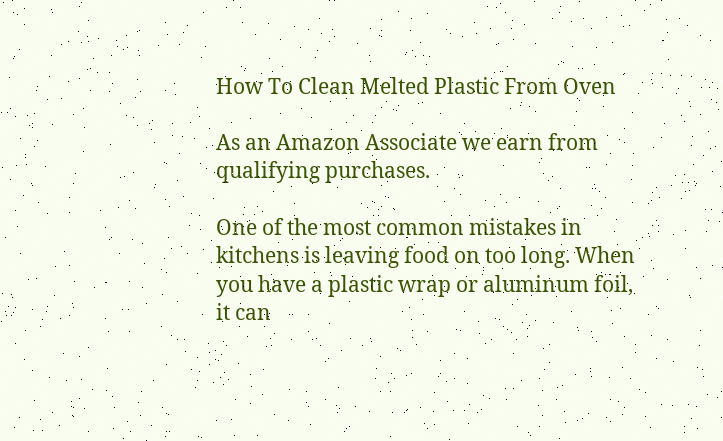How To Clean Melted Plastic From Oven

As an Amazon Associate we earn from qualifying purchases.

One of the most common mistakes in kitchens is leaving food on too long. When you have a plastic wrap or aluminum foil, it can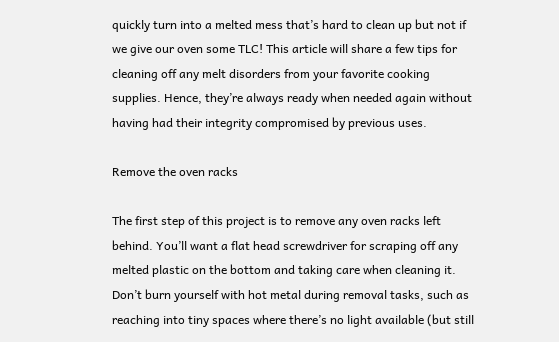quickly turn into a melted mess that’s hard to clean up but not if we give our oven some TLC! This article will share a few tips for cleaning off any melt disorders from your favorite cooking supplies. Hence, they’re always ready when needed again without having had their integrity compromised by previous uses.

Remove the oven racks

The first step of this project is to remove any oven racks left behind. You’ll want a flat head screwdriver for scraping off any melted plastic on the bottom and taking care when cleaning it. Don’t burn yourself with hot metal during removal tasks, such as reaching into tiny spaces where there’s no light available (but still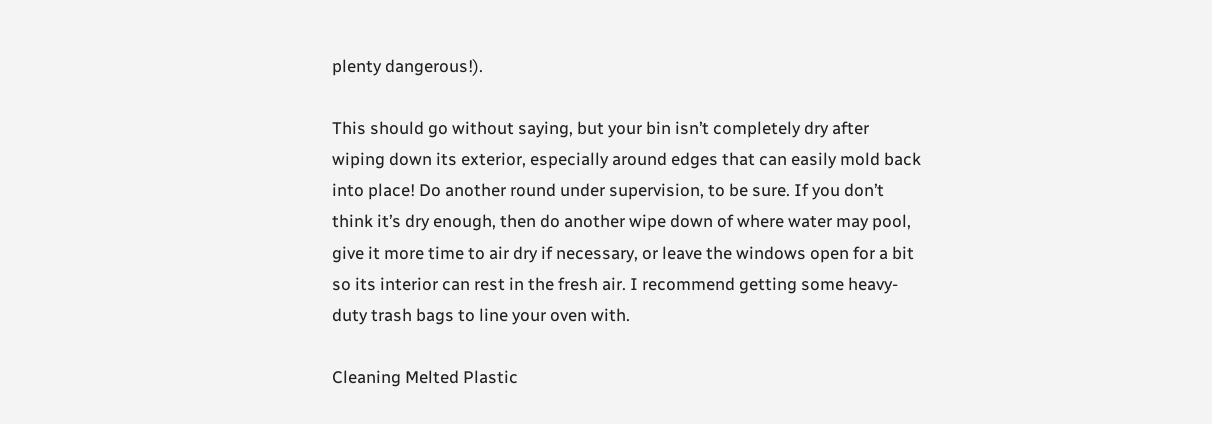plenty dangerous!).

This should go without saying, but your bin isn’t completely dry after wiping down its exterior, especially around edges that can easily mold back into place! Do another round under supervision, to be sure. If you don’t think it’s dry enough, then do another wipe down of where water may pool, give it more time to air dry if necessary, or leave the windows open for a bit so its interior can rest in the fresh air. I recommend getting some heavy-duty trash bags to line your oven with.

Cleaning Melted Plastic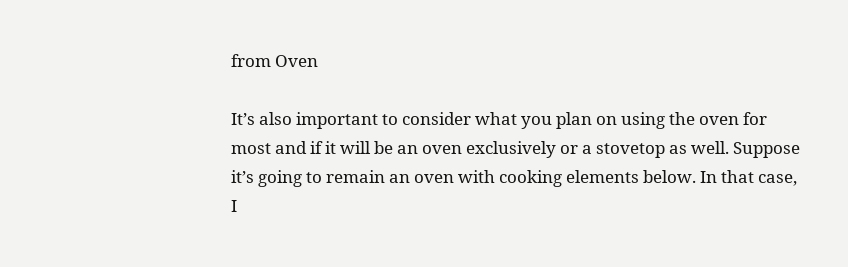from Oven

It’s also important to consider what you plan on using the oven for most and if it will be an oven exclusively or a stovetop as well. Suppose it’s going to remain an oven with cooking elements below. In that case, I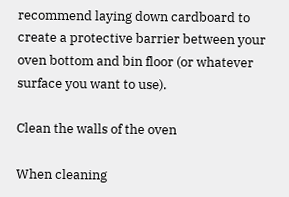recommend laying down cardboard to create a protective barrier between your oven bottom and bin floor (or whatever surface you want to use).

Clean the walls of the oven

When cleaning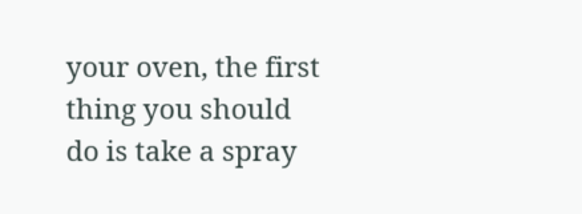your oven, the first thing you should do is take a spray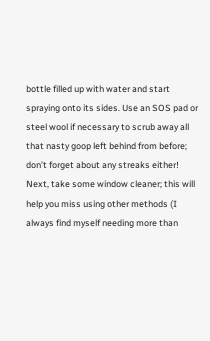bottle filled up with water and start spraying onto its sides. Use an SOS pad or steel wool if necessary to scrub away all that nasty goop left behind from before; don’t forget about any streaks either! Next, take some window cleaner; this will help you miss using other methods (I always find myself needing more than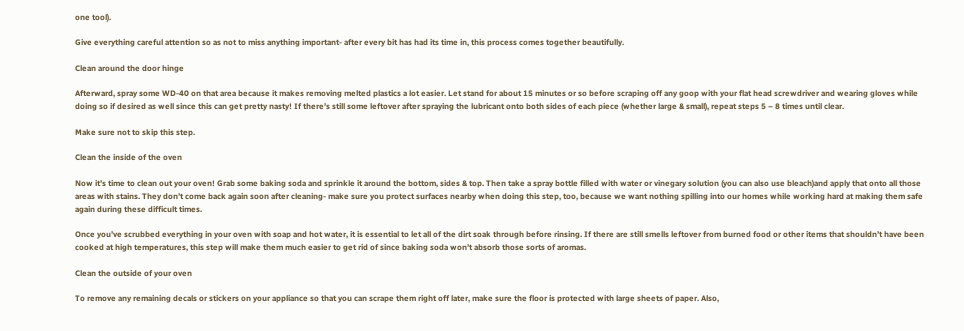one tool).

Give everything careful attention so as not to miss anything important- after every bit has had its time in, this process comes together beautifully.

Clean around the door hinge

Afterward, spray some WD-40 on that area because it makes removing melted plastics a lot easier. Let stand for about 15 minutes or so before scraping off any goop with your flat head screwdriver and wearing gloves while doing so if desired as well since this can get pretty nasty! If there’s still some leftover after spraying the lubricant onto both sides of each piece (whether large & small), repeat steps 5 – 8 times until clear.

Make sure not to skip this step.

Clean the inside of the oven

Now it’s time to clean out your oven! Grab some baking soda and sprinkle it around the bottom, sides & top. Then take a spray bottle filled with water or vinegary solution (you can also use bleach)and apply that onto all those areas with stains. They don’t come back again soon after cleaning- make sure you protect surfaces nearby when doing this step, too, because we want nothing spilling into our homes while working hard at making them safe again during these difficult times.

Once you’ve scrubbed everything in your oven with soap and hot water, it is essential to let all of the dirt soak through before rinsing. If there are still smells leftover from burned food or other items that shouldn’t have been cooked at high temperatures, this step will make them much easier to get rid of since baking soda won’t absorb those sorts of aromas.

Clean the outside of your oven

To remove any remaining decals or stickers on your appliance so that you can scrape them right off later, make sure the floor is protected with large sheets of paper. Also,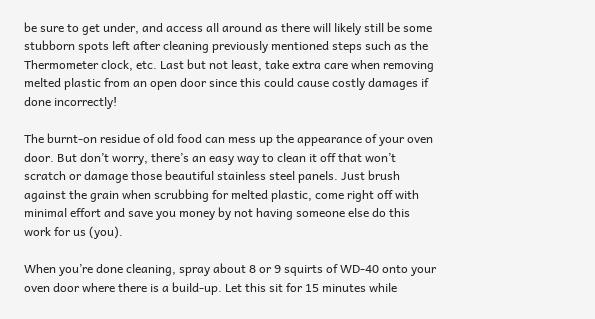be sure to get under, and access all around as there will likely still be some stubborn spots left after cleaning previously mentioned steps such as the Thermometer clock, etc. Last but not least, take extra care when removing melted plastic from an open door since this could cause costly damages if done incorrectly!

The burnt-on residue of old food can mess up the appearance of your oven door. But don’t worry, there’s an easy way to clean it off that won’t scratch or damage those beautiful stainless steel panels. Just brush against the grain when scrubbing for melted plastic, come right off with minimal effort and save you money by not having someone else do this work for us (you).

When you’re done cleaning, spray about 8 or 9 squirts of WD-40 onto your oven door where there is a build-up. Let this sit for 15 minutes while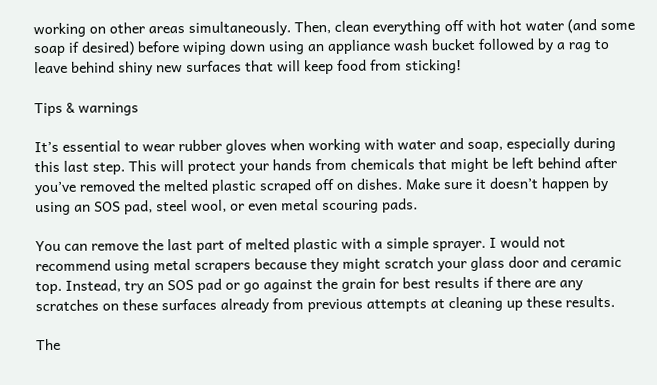working on other areas simultaneously. Then, clean everything off with hot water (and some soap if desired) before wiping down using an appliance wash bucket followed by a rag to leave behind shiny new surfaces that will keep food from sticking!

Tips & warnings

It’s essential to wear rubber gloves when working with water and soap, especially during this last step. This will protect your hands from chemicals that might be left behind after you’ve removed the melted plastic scraped off on dishes. Make sure it doesn’t happen by using an SOS pad, steel wool, or even metal scouring pads.

You can remove the last part of melted plastic with a simple sprayer. I would not recommend using metal scrapers because they might scratch your glass door and ceramic top. Instead, try an SOS pad or go against the grain for best results if there are any scratches on these surfaces already from previous attempts at cleaning up these results.

The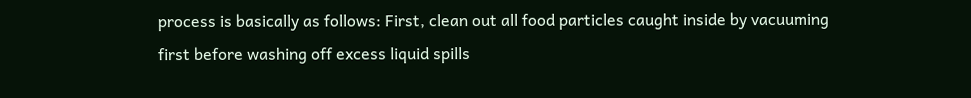process is basically as follows: First, clean out all food particles caught inside by vacuuming first before washing off excess liquid spills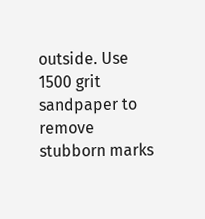outside. Use 1500 grit sandpaper to remove stubborn marks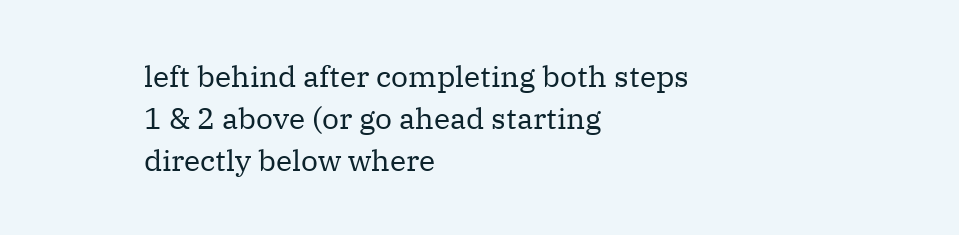left behind after completing both steps 1 & 2 above (or go ahead starting directly below where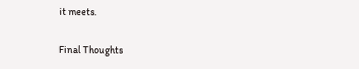it meets.

Final Thoughts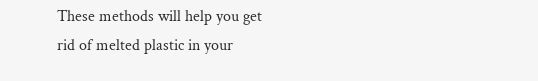These methods will help you get rid of melted plastic in your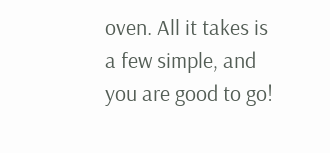oven. All it takes is a few simple, and you are good to go!